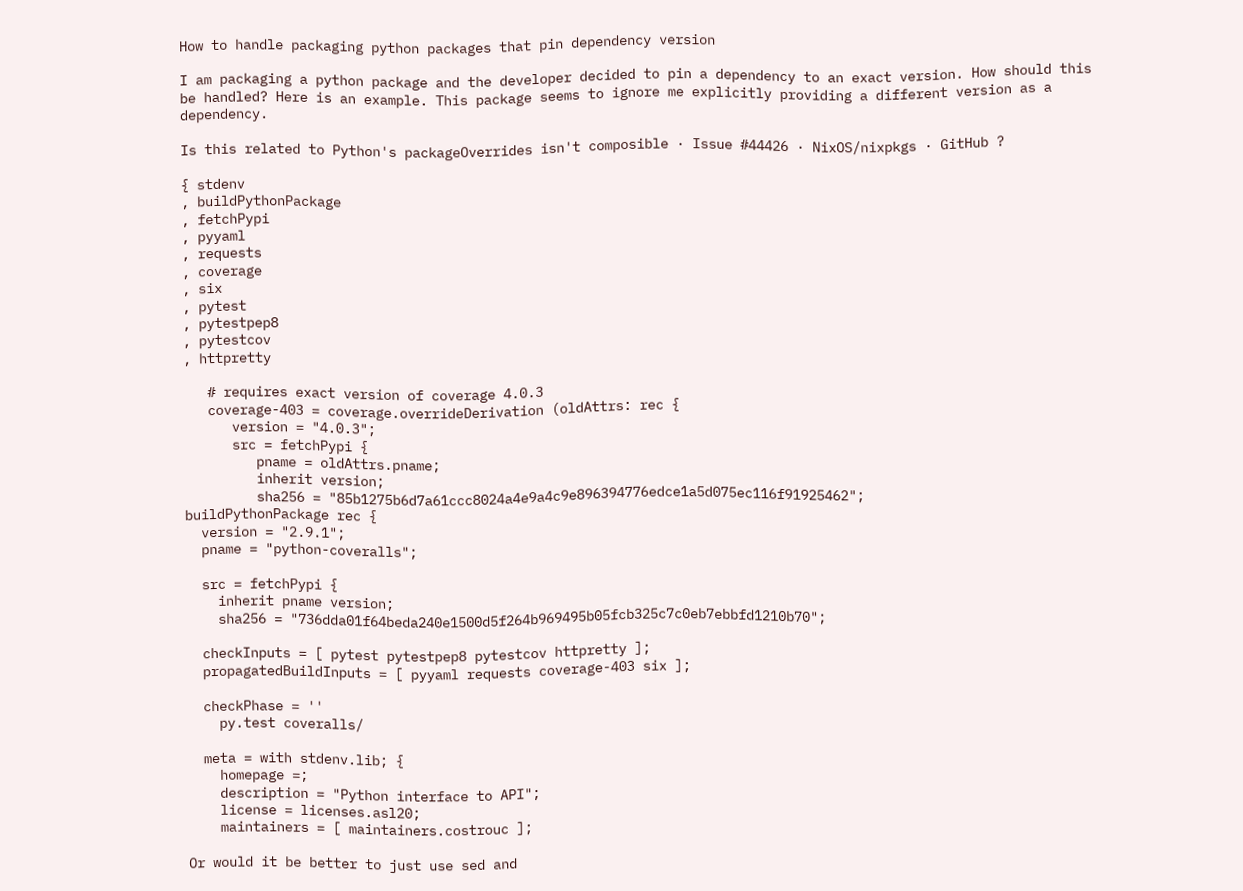How to handle packaging python packages that pin dependency version

I am packaging a python package and the developer decided to pin a dependency to an exact version. How should this be handled? Here is an example. This package seems to ignore me explicitly providing a different version as a dependency.

Is this related to Python's packageOverrides isn't composible · Issue #44426 · NixOS/nixpkgs · GitHub ?

{ stdenv
, buildPythonPackage
, fetchPypi
, pyyaml
, requests
, coverage
, six
, pytest
, pytestpep8
, pytestcov
, httpretty

   # requires exact version of coverage 4.0.3
   coverage-403 = coverage.overrideDerivation (oldAttrs: rec {
      version = "4.0.3";
      src = fetchPypi {
         pname = oldAttrs.pname;
         inherit version;
         sha256 = "85b1275b6d7a61ccc8024a4e9a4c9e896394776edce1a5d075ec116f91925462";
buildPythonPackage rec {
  version = "2.9.1";
  pname = "python-coveralls";

  src = fetchPypi {
    inherit pname version;
    sha256 = "736dda01f64beda240e1500d5f264b969495b05fcb325c7c0eb7ebbfd1210b70";

  checkInputs = [ pytest pytestpep8 pytestcov httpretty ];
  propagatedBuildInputs = [ pyyaml requests coverage-403 six ];

  checkPhase = ''
    py.test coveralls/

  meta = with stdenv.lib; {
    homepage =;
    description = "Python interface to API";
    license = licenses.asl20;
    maintainers = [ maintainers.costrouc ];

Or would it be better to just use sed and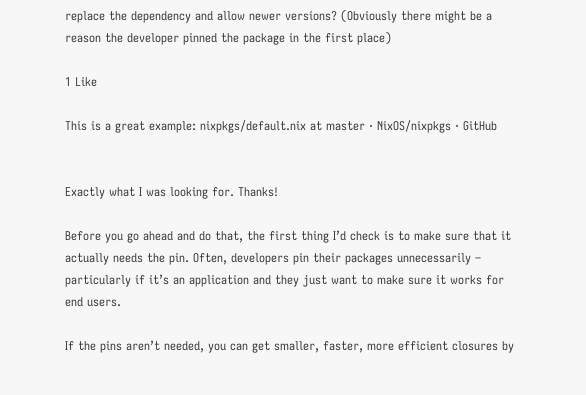replace the dependency and allow newer versions? (Obviously there might be a reason the developer pinned the package in the first place)

1 Like

This is a great example: nixpkgs/default.nix at master · NixOS/nixpkgs · GitHub


Exactly what I was looking for. Thanks!

Before you go ahead and do that, the first thing I’d check is to make sure that it actually needs the pin. Often, developers pin their packages unnecessarily – particularly if it’s an application and they just want to make sure it works for end users.

If the pins aren’t needed, you can get smaller, faster, more efficient closures by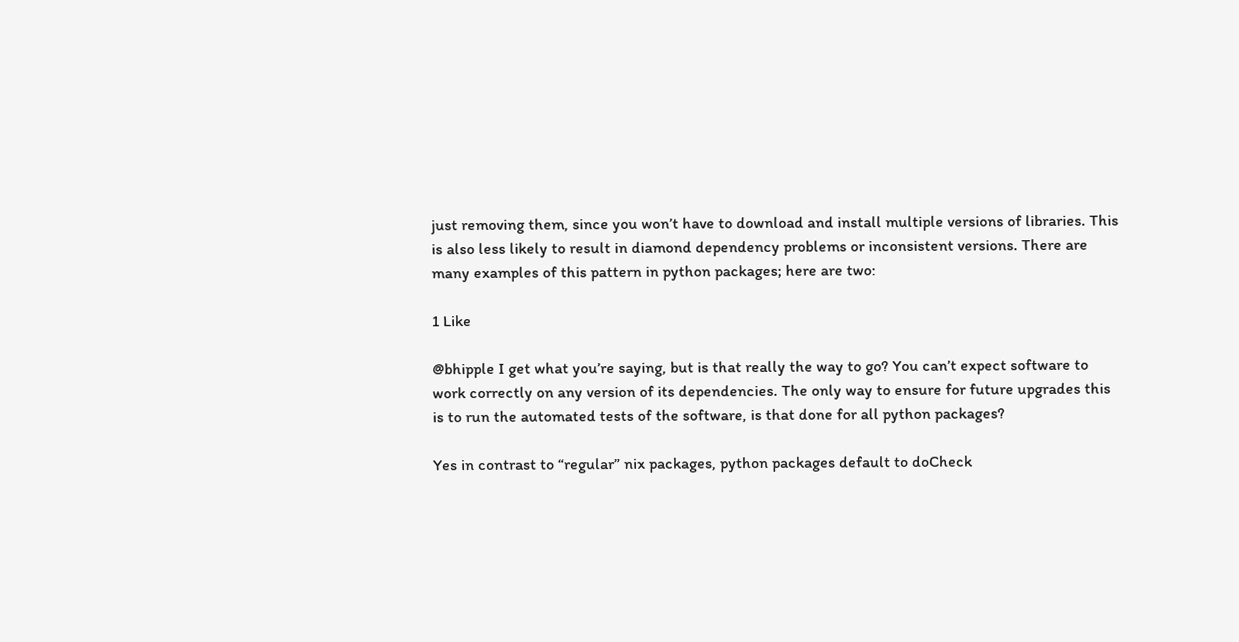just removing them, since you won’t have to download and install multiple versions of libraries. This is also less likely to result in diamond dependency problems or inconsistent versions. There are many examples of this pattern in python packages; here are two:

1 Like

@bhipple I get what you’re saying, but is that really the way to go? You can’t expect software to work correctly on any version of its dependencies. The only way to ensure for future upgrades this is to run the automated tests of the software, is that done for all python packages?

Yes in contrast to “regular” nix packages, python packages default to doCheck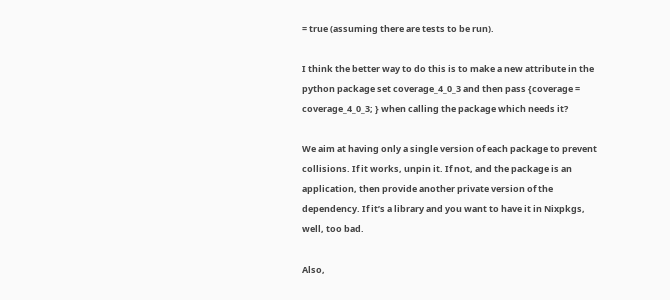= true (assuming there are tests to be run).

I think the better way to do this is to make a new attribute in the python package set coverage_4_0_3 and then pass {coverage = coverage_4_0_3; } when calling the package which needs it?

We aim at having only a single version of each package to prevent collisions. If it works, unpin it. If not, and the package is an application, then provide another private version of the dependency. If it’s a library and you want to have it in Nixpkgs, well, too bad.

Also,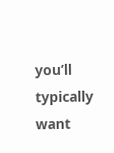you’ll typically want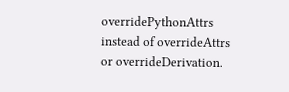overridePythonAttrs instead of overrideAttrs or overrideDerivation.